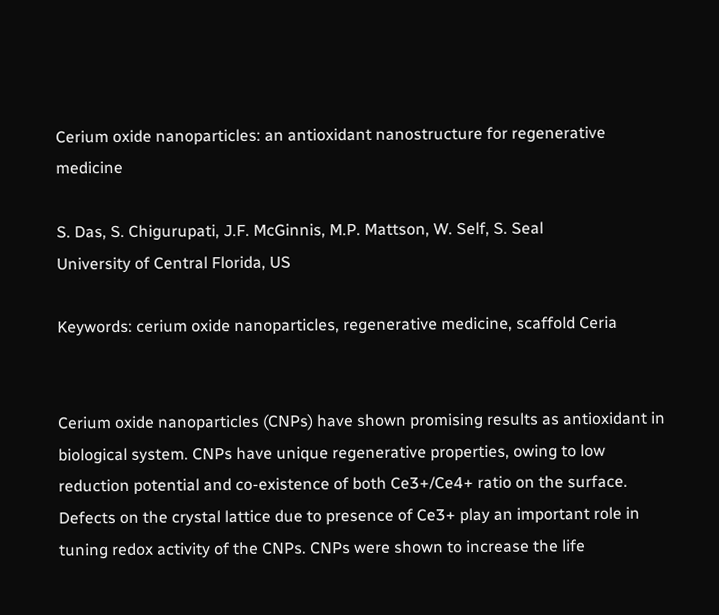Cerium oxide nanoparticles: an antioxidant nanostructure for regenerative medicine

S. Das, S. Chigurupati, J.F. McGinnis, M.P. Mattson, W. Self, S. Seal
University of Central Florida, US

Keywords: cerium oxide nanoparticles, regenerative medicine, scaffold Ceria


Cerium oxide nanoparticles (CNPs) have shown promising results as antioxidant in biological system. CNPs have unique regenerative properties, owing to low reduction potential and co-existence of both Ce3+/Ce4+ ratio on the surface. Defects on the crystal lattice due to presence of Ce3+ play an important role in tuning redox activity of the CNPs. CNPs were shown to increase the life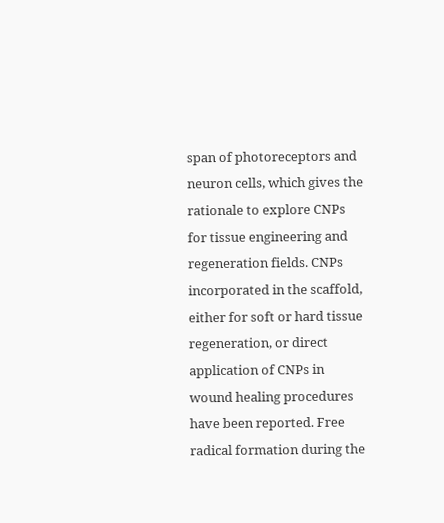span of photoreceptors and neuron cells, which gives the rationale to explore CNPs for tissue engineering and regeneration fields. CNPs incorporated in the scaffold, either for soft or hard tissue regeneration, or direct application of CNPs in wound healing procedures have been reported. Free radical formation during the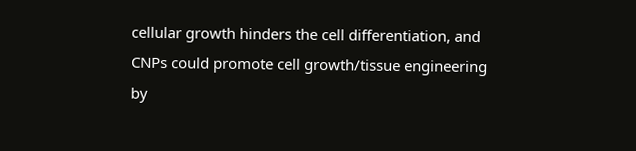cellular growth hinders the cell differentiation, and CNPs could promote cell growth/tissue engineering by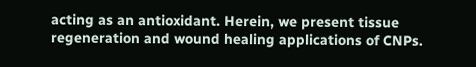acting as an antioxidant. Herein, we present tissue regeneration and wound healing applications of CNPs.